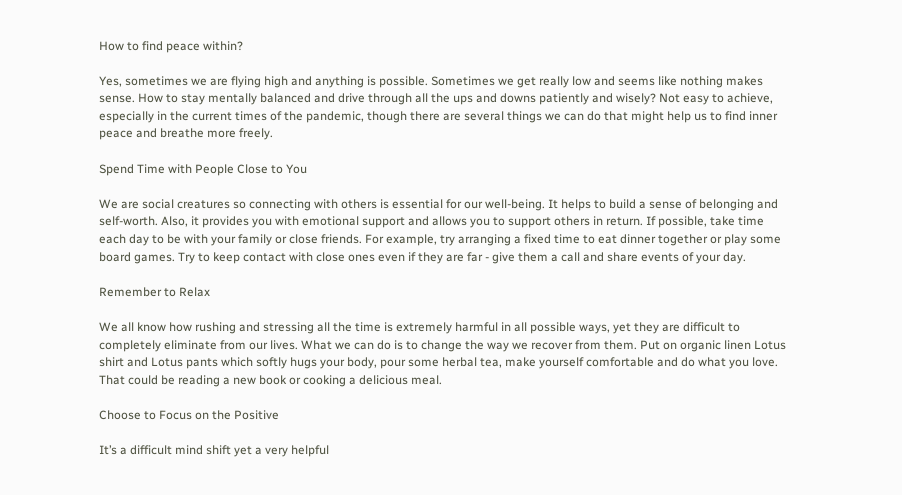How to find peace within?

Yes, sometimes we are flying high and anything is possible. Sometimes we get really low and seems like nothing makes sense. How to stay mentally balanced and drive through all the ups and downs patiently and wisely? Not easy to achieve, especially in the current times of the pandemic, though there are several things we can do that might help us to find inner peace and breathe more freely.

Spend Time with People Close to You

We are social creatures so connecting with others is essential for our well-being. It helps to build a sense of belonging and self-worth. Also, it provides you with emotional support and allows you to support others in return. If possible, take time each day to be with your family or close friends. For example, try arranging a fixed time to eat dinner together or play some board games. Try to keep contact with close ones even if they are far - give them a call and share events of your day.

Remember to Relax

We all know how rushing and stressing all the time is extremely harmful in all possible ways, yet they are difficult to completely eliminate from our lives. What we can do is to change the way we recover from them. Put on organic linen Lotus shirt and Lotus pants which softly hugs your body, pour some herbal tea, make yourself comfortable and do what you love. That could be reading a new book or cooking a delicious meal.

Choose to Focus on the Positive

It’s a difficult mind shift yet a very helpful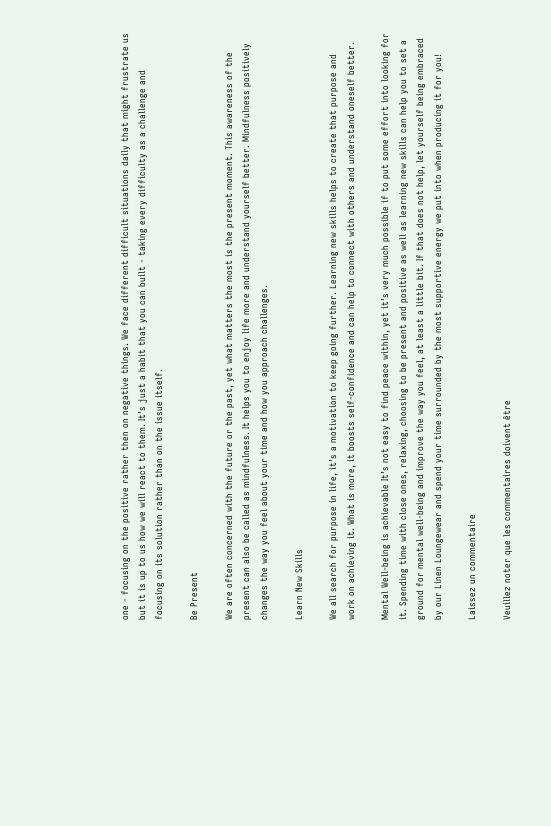one - focusing on the positive rather then on negative things. We face different difficult situations daily that might frustrate us but it is up to us how we will react to them. It’s just a habit that you can built - taking every difficulty as a challenge and focusing on its solution rather than on the issue itself.

Be Present

We are often concerned with the future or the past, yet what matters the most is the present moment. This awareness of the present can also be called as mindfulness. It helps you to enjoy life more and understand yourself better. Mindfulness positively changes the way you feel about your time and how you approach challenges.

Learn New Skills

We all search for purpose in life, it’s a motivation to keep going further. Learning new skills helps to create that purpose and work on achieving it. What is more, it boosts self-confidence and can help to connect with others and understand oneself better.

Mental Well-being is achievable It’s not easy to find peace within, yet it’s very much possible if to put some effort into looking for it. Spending time with close ones, relaxing, choosing to be present and positive as well as learning new skills can help you to set a ground for mental well-being and improve the way you feel, at least a little bit. If that does not help, let yourself being embraced by our Linen Loungewear and spend your time surrounded by the most supportive energy we put into when producing it for you!

Laissez un commentaire

Veuillez noter que les commentaires doivent être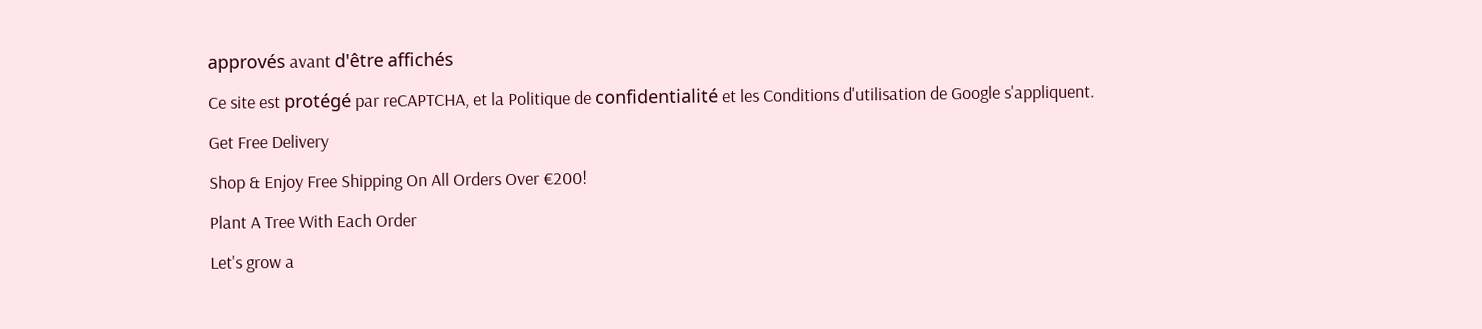approvés avant d'être affichés

Ce site est protégé par reCAPTCHA, et la Politique de confidentialité et les Conditions d'utilisation de Google s'appliquent.

Get Free Delivery

Shop & Enjoy Free Shipping On All Orders Over €200!

Plant A Tree With Each Order

Let's grow a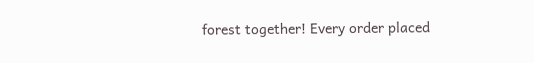forest together! Every order placed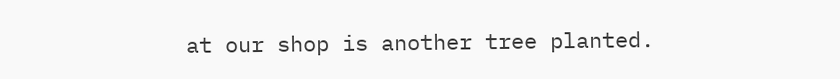at our shop is another tree planted.